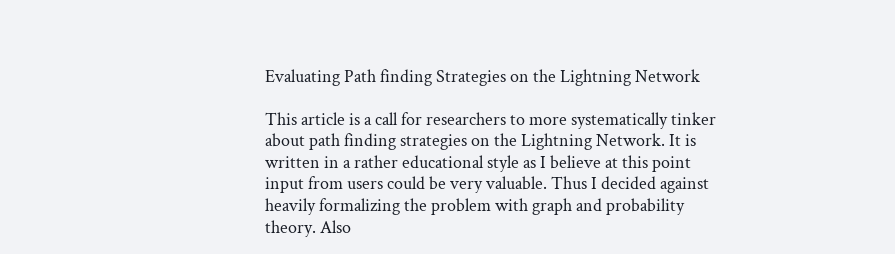Evaluating Path finding Strategies on the Lightning Network

This article is a call for researchers to more systematically tinker about path finding strategies on the Lightning Network. It is written in a rather educational style as I believe at this point input from users could be very valuable. Thus I decided against heavily formalizing the problem with graph and probability theory. Also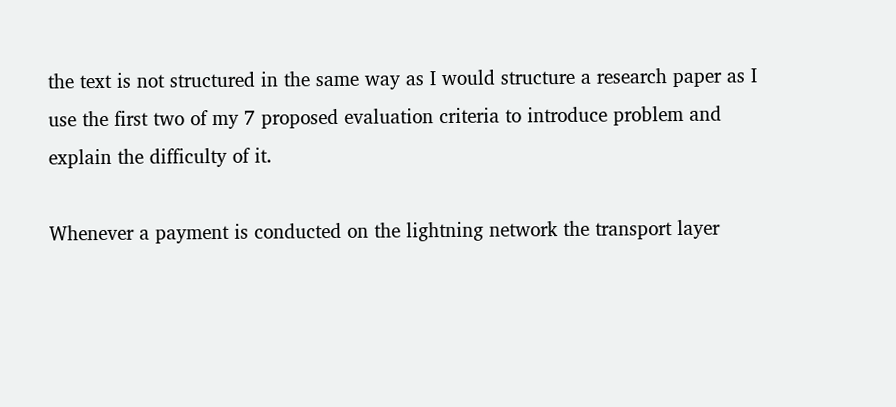the text is not structured in the same way as I would structure a research paper as I use the first two of my 7 proposed evaluation criteria to introduce problem and explain the difficulty of it.

Whenever a payment is conducted on the lightning network the transport layer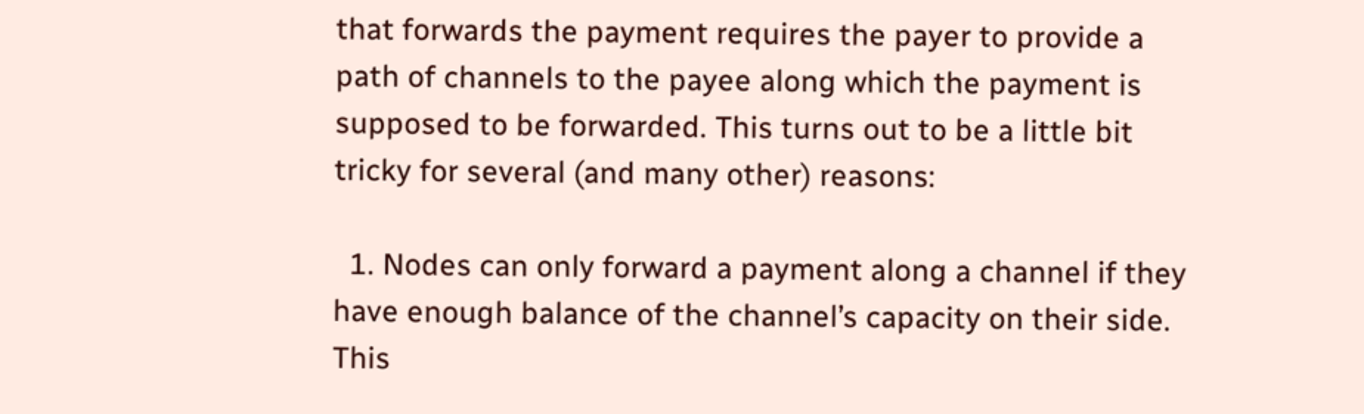that forwards the payment requires the payer to provide a path of channels to the payee along which the payment is supposed to be forwarded. This turns out to be a little bit tricky for several (and many other) reasons:

  1. Nodes can only forward a payment along a channel if they have enough balance of the channel’s capacity on their side. This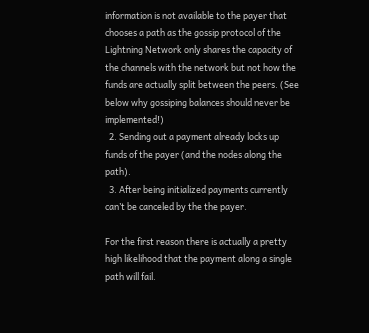information is not available to the payer that chooses a path as the gossip protocol of the Lightning Network only shares the capacity of the channels with the network but not how the funds are actually split between the peers. (See below why gossiping balances should never be implemented!)
  2. Sending out a payment already locks up funds of the payer (and the nodes along the path).
  3. After being initialized payments currently can’t be canceled by the the payer.

For the first reason there is actually a pretty high likelihood that the payment along a single path will fail.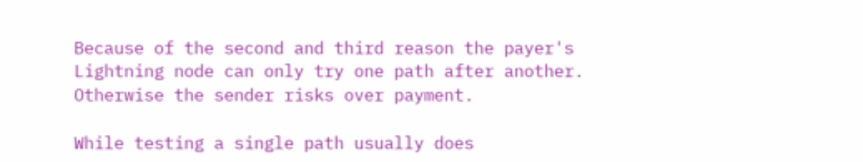Because of the second and third reason the payer's Lightning node can only try one path after another. Otherwise the sender risks over payment.

While testing a single path usually does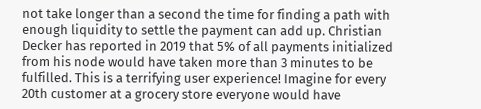not take longer than a second the time for finding a path with enough liquidity to settle the payment can add up. Christian Decker has reported in 2019 that 5% of all payments initialized from his node would have taken more than 3 minutes to be fulfilled. This is a terrifying user experience! Imagine for every 20th customer at a grocery store everyone would have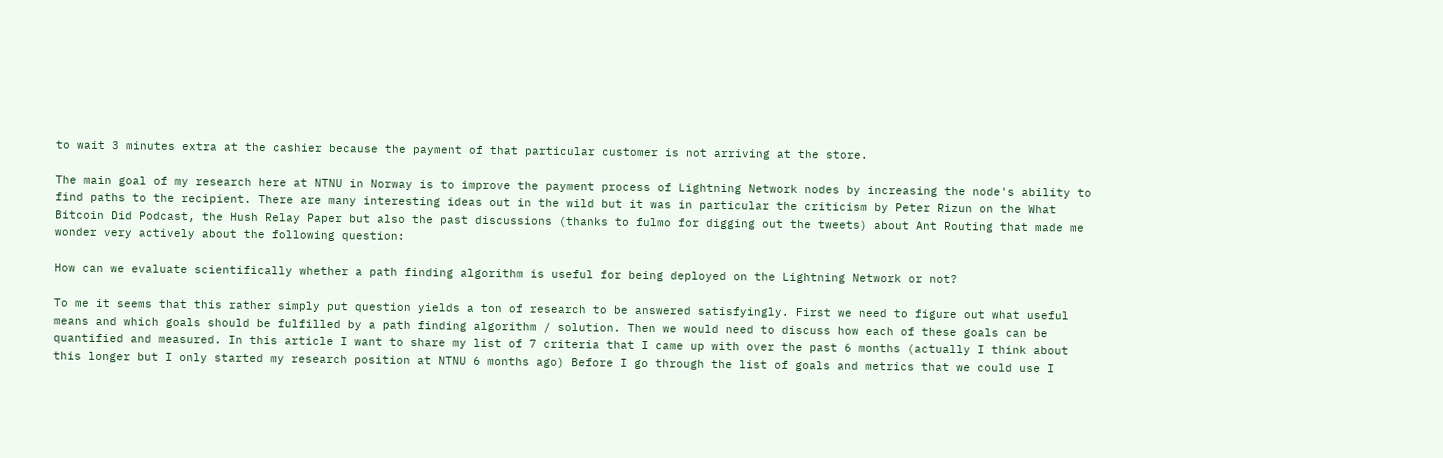to wait 3 minutes extra at the cashier because the payment of that particular customer is not arriving at the store.

The main goal of my research here at NTNU in Norway is to improve the payment process of Lightning Network nodes by increasing the node's ability to find paths to the recipient. There are many interesting ideas out in the wild but it was in particular the criticism by Peter Rizun on the What Bitcoin Did Podcast, the Hush Relay Paper but also the past discussions (thanks to fulmo for digging out the tweets) about Ant Routing that made me wonder very actively about the following question:

How can we evaluate scientifically whether a path finding algorithm is useful for being deployed on the Lightning Network or not?

To me it seems that this rather simply put question yields a ton of research to be answered satisfyingly. First we need to figure out what useful means and which goals should be fulfilled by a path finding algorithm / solution. Then we would need to discuss how each of these goals can be quantified and measured. In this article I want to share my list of 7 criteria that I came up with over the past 6 months (actually I think about this longer but I only started my research position at NTNU 6 months ago) Before I go through the list of goals and metrics that we could use I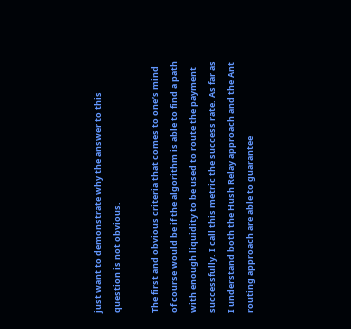just want to demonstrate why the answer to this question is not obvious.

The first and obvious criteria that comes to one’s mind of course would be if the algorithm is able to find a path with enough liquidity to be used to route the payment successfully. I call this metric the success rate. As far as I understand both the Hush Relay approach and the Ant routing approach are able to guarantee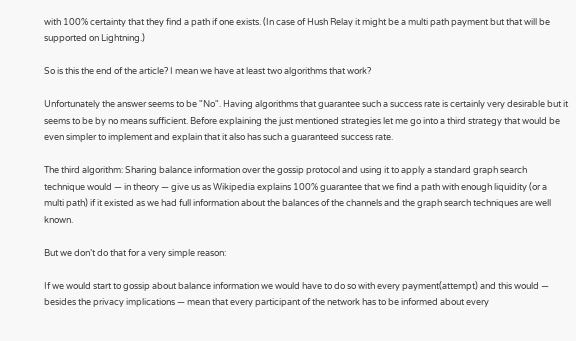with 100% certainty that they find a path if one exists. (In case of Hush Relay it might be a multi path payment but that will be supported on Lightning.)

So is this the end of the article? I mean we have at least two algorithms that work?

Unfortunately the answer seems to be "No". Having algorithms that guarantee such a success rate is certainly very desirable but it seems to be by no means sufficient. Before explaining the just mentioned strategies let me go into a third strategy that would be even simpler to implement and explain that it also has such a guaranteed success rate.

The third algorithm: Sharing balance information over the gossip protocol and using it to apply a standard graph search technique would — in theory — give us as Wikipedia explains 100% guarantee that we find a path with enough liquidity (or a multi path) if it existed as we had full information about the balances of the channels and the graph search techniques are well known.

But we don’t do that for a very simple reason:

If we would start to gossip about balance information we would have to do so with every payment(attempt) and this would — besides the privacy implications — mean that every participant of the network has to be informed about every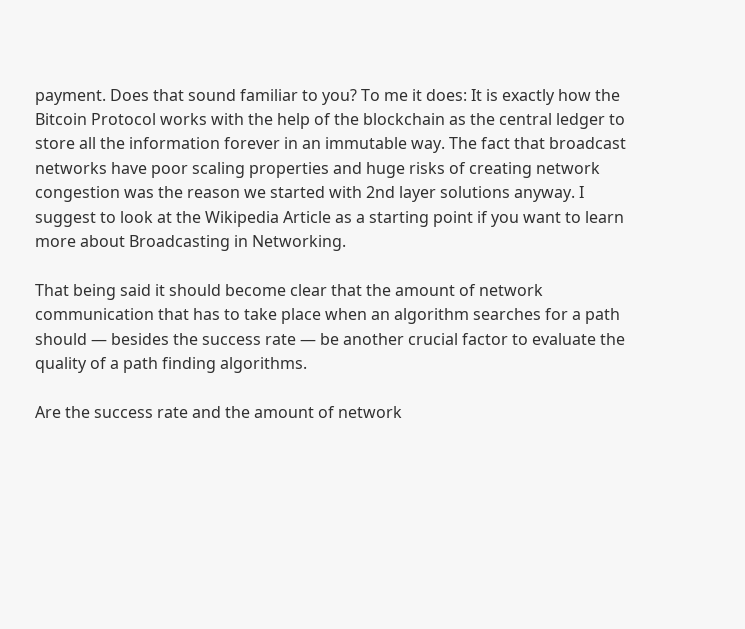payment. Does that sound familiar to you? To me it does: It is exactly how the Bitcoin Protocol works with the help of the blockchain as the central ledger to store all the information forever in an immutable way. The fact that broadcast networks have poor scaling properties and huge risks of creating network congestion was the reason we started with 2nd layer solutions anyway. I suggest to look at the Wikipedia Article as a starting point if you want to learn more about Broadcasting in Networking.

That being said it should become clear that the amount of network communication that has to take place when an algorithm searches for a path should — besides the success rate — be another crucial factor to evaluate the quality of a path finding algorithms.

Are the success rate and the amount of network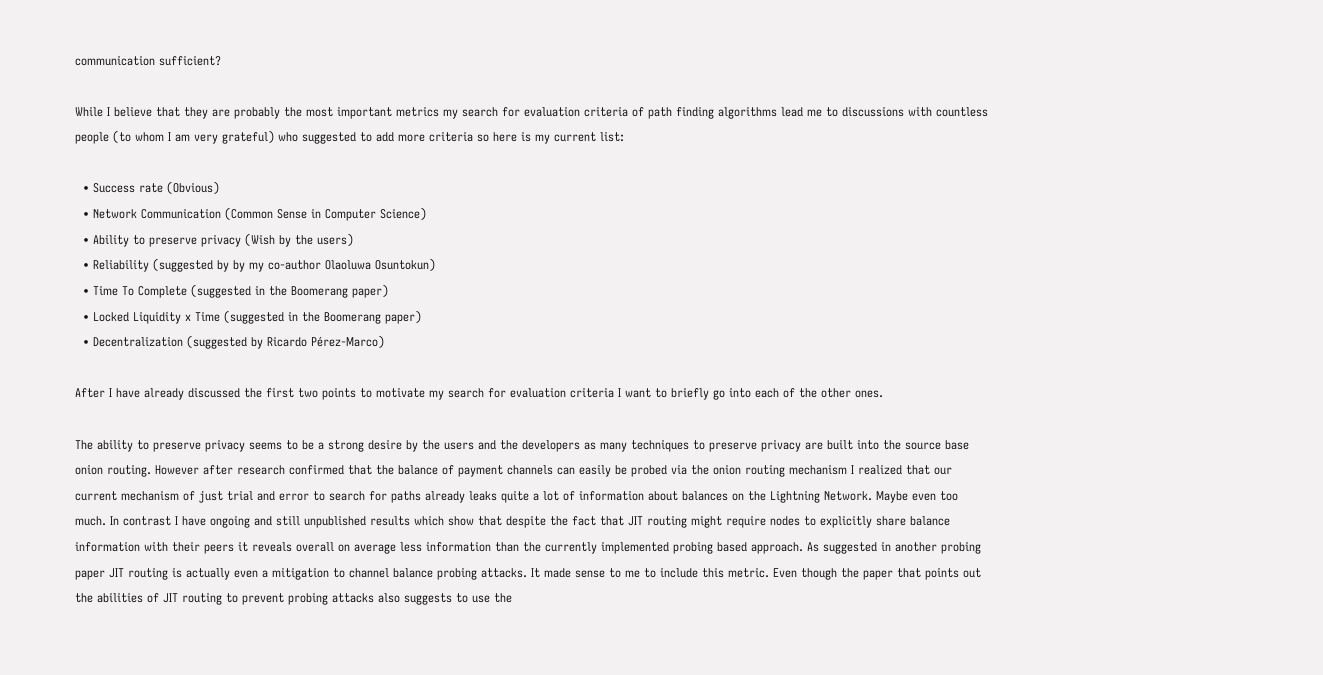communication sufficient?

While I believe that they are probably the most important metrics my search for evaluation criteria of path finding algorithms lead me to discussions with countless people (to whom I am very grateful) who suggested to add more criteria so here is my current list:

  • Success rate (Obvious)
  • Network Communication (Common Sense in Computer Science)
  • Ability to preserve privacy (Wish by the users)
  • Reliability (suggested by by my co-author Olaoluwa Osuntokun)
  • Time To Complete (suggested in the Boomerang paper)
  • Locked Liquidity x Time (suggested in the Boomerang paper)
  • Decentralization (suggested by Ricardo Pérez-Marco)

After I have already discussed the first two points to motivate my search for evaluation criteria I want to briefly go into each of the other ones.

The ability to preserve privacy seems to be a strong desire by the users and the developers as many techniques to preserve privacy are built into the source base onion routing. However after research confirmed that the balance of payment channels can easily be probed via the onion routing mechanism I realized that our current mechanism of just trial and error to search for paths already leaks quite a lot of information about balances on the Lightning Network. Maybe even too much. In contrast I have ongoing and still unpublished results which show that despite the fact that JIT routing might require nodes to explicitly share balance information with their peers it reveals overall on average less information than the currently implemented probing based approach. As suggested in another probing paper JIT routing is actually even a mitigation to channel balance probing attacks. It made sense to me to include this metric. Even though the paper that points out the abilities of JIT routing to prevent probing attacks also suggests to use the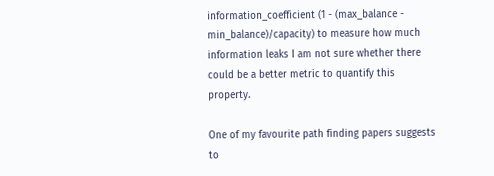information_coefficient (1 - (max_balance - min_balance)/capacity) to measure how much information leaks I am not sure whether there could be a better metric to quantify this property.

One of my favourite path finding papers suggests to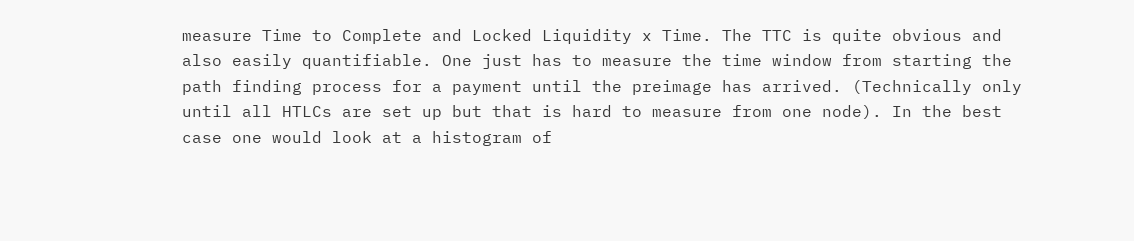measure Time to Complete and Locked Liquidity x Time. The TTC is quite obvious and also easily quantifiable. One just has to measure the time window from starting the path finding process for a payment until the preimage has arrived. (Technically only until all HTLCs are set up but that is hard to measure from one node). In the best case one would look at a histogram of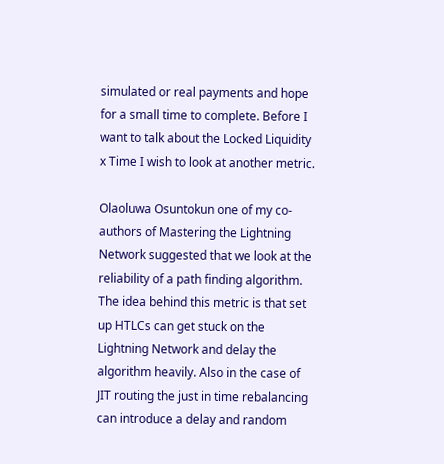simulated or real payments and hope for a small time to complete. Before I want to talk about the Locked Liquidity x Time I wish to look at another metric.

Olaoluwa Osuntokun one of my co-authors of Mastering the Lightning Network suggested that we look at the reliability of a path finding algorithm. The idea behind this metric is that set up HTLCs can get stuck on the Lightning Network and delay the algorithm heavily. Also in the case of JIT routing the just in time rebalancing can introduce a delay and random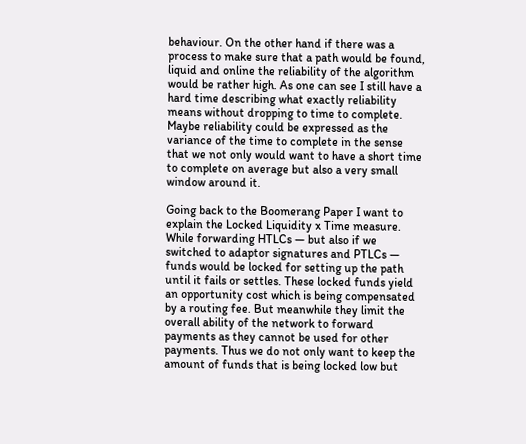behaviour. On the other hand if there was a process to make sure that a path would be found, liquid and online the reliability of the algorithm would be rather high. As one can see I still have a hard time describing what exactly reliability means without dropping to time to complete. Maybe reliability could be expressed as the variance of the time to complete in the sense that we not only would want to have a short time to complete on average but also a very small window around it.

Going back to the Boomerang Paper I want to explain the Locked Liquidity x Time measure. While forwarding HTLCs — but also if we switched to adaptor signatures and PTLCs — funds would be locked for setting up the path until it fails or settles. These locked funds yield an opportunity cost which is being compensated by a routing fee. But meanwhile they limit the overall ability of the network to forward payments as they cannot be used for other payments. Thus we do not only want to keep the amount of funds that is being locked low but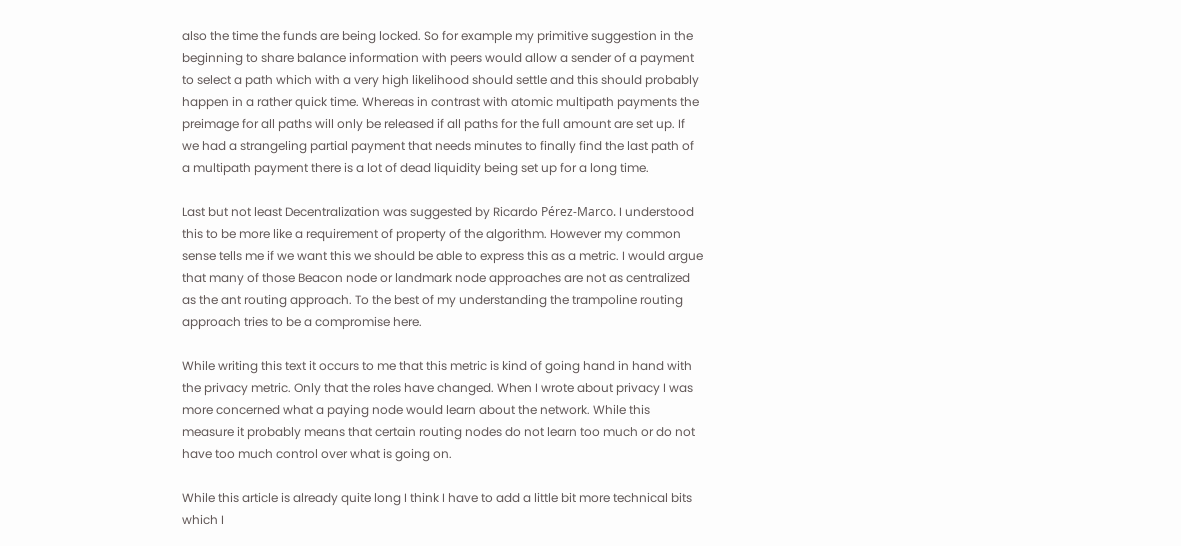also the time the funds are being locked. So for example my primitive suggestion in the beginning to share balance information with peers would allow a sender of a payment to select a path which with a very high likelihood should settle and this should probably happen in a rather quick time. Whereas in contrast with atomic multipath payments the preimage for all paths will only be released if all paths for the full amount are set up. If we had a strangeling partial payment that needs minutes to finally find the last path of a multipath payment there is a lot of dead liquidity being set up for a long time.

Last but not least Decentralization was suggested by Ricardo Pérez-Marco. I understood this to be more like a requirement of property of the algorithm. However my common sense tells me if we want this we should be able to express this as a metric. I would argue that many of those Beacon node or landmark node approaches are not as centralized as the ant routing approach. To the best of my understanding the trampoline routing approach tries to be a compromise here.

While writing this text it occurs to me that this metric is kind of going hand in hand with the privacy metric. Only that the roles have changed. When I wrote about privacy I was more concerned what a paying node would learn about the network. While this measure it probably means that certain routing nodes do not learn too much or do not have too much control over what is going on.

While this article is already quite long I think I have to add a little bit more technical bits which I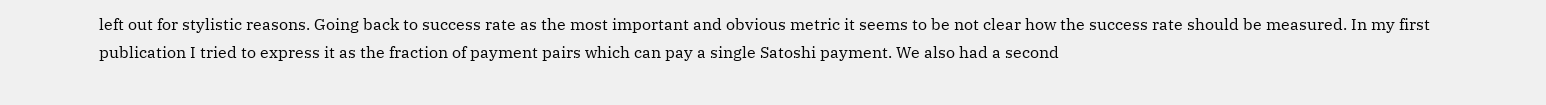left out for stylistic reasons. Going back to success rate as the most important and obvious metric it seems to be not clear how the success rate should be measured. In my first publication I tried to express it as the fraction of payment pairs which can pay a single Satoshi payment. We also had a second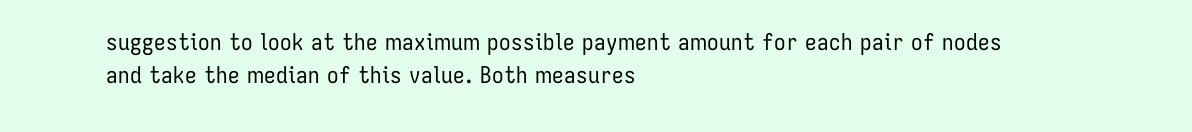suggestion to look at the maximum possible payment amount for each pair of nodes and take the median of this value. Both measures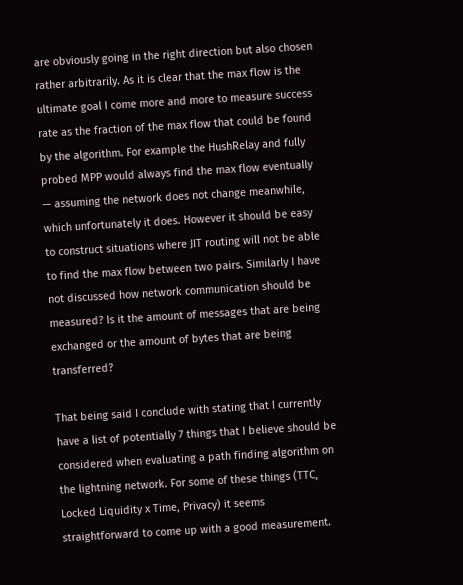are obviously going in the right direction but also chosen rather arbitrarily. As it is clear that the max flow is the ultimate goal I come more and more to measure success rate as the fraction of the max flow that could be found by the algorithm. For example the HushRelay and fully probed MPP would always find the max flow eventually — assuming the network does not change meanwhile, which unfortunately it does. However it should be easy to construct situations where JIT routing will not be able to find the max flow between two pairs. Similarly I have not discussed how network communication should be measured? Is it the amount of messages that are being exchanged or the amount of bytes that are being transferred?

That being said I conclude with stating that I currently have a list of potentially 7 things that I believe should be considered when evaluating a path finding algorithm on the lightning network. For some of these things (TTC, Locked Liquidity x Time, Privacy) it seems straightforward to come up with a good measurement.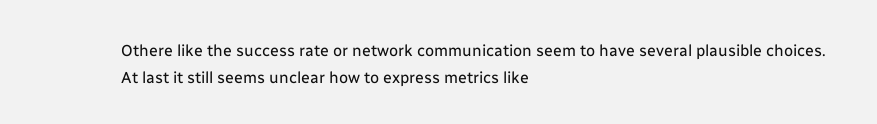Othere like the success rate or network communication seem to have several plausible choices. At last it still seems unclear how to express metrics like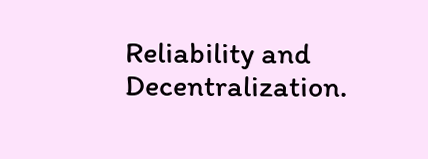Reliability and Decentralization.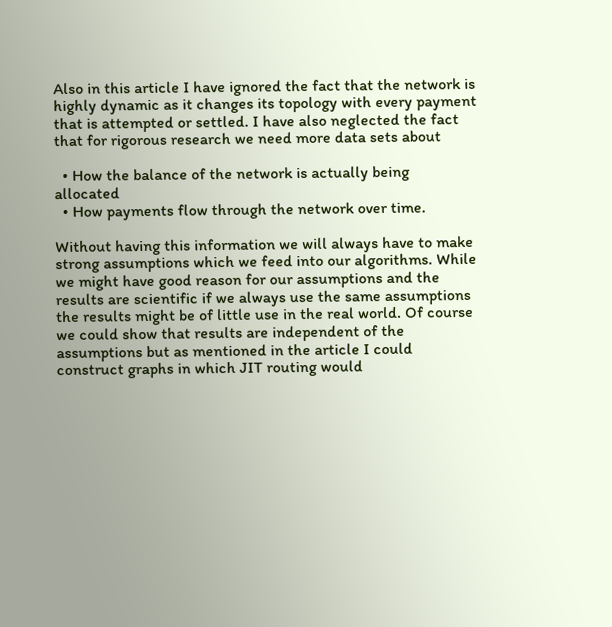Also in this article I have ignored the fact that the network is highly dynamic as it changes its topology with every payment that is attempted or settled. I have also neglected the fact that for rigorous research we need more data sets about

  • How the balance of the network is actually being allocated
  • How payments flow through the network over time.

Without having this information we will always have to make strong assumptions which we feed into our algorithms. While we might have good reason for our assumptions and the results are scientific if we always use the same assumptions the results might be of little use in the real world. Of course we could show that results are independent of the assumptions but as mentioned in the article I could construct graphs in which JIT routing would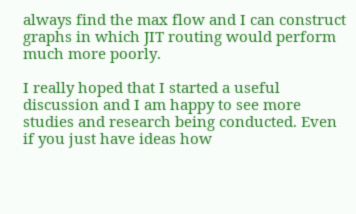always find the max flow and I can construct graphs in which JIT routing would perform much more poorly.

I really hoped that I started a useful discussion and I am happy to see more studies and research being conducted. Even if you just have ideas how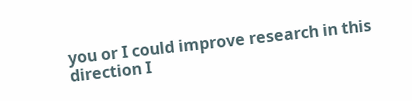you or I could improve research in this direction I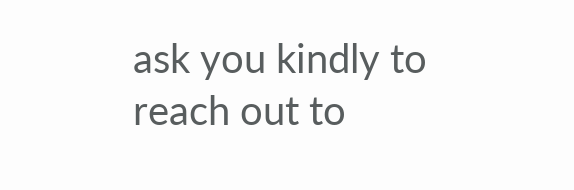ask you kindly to reach out to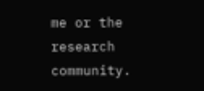me or the research community.